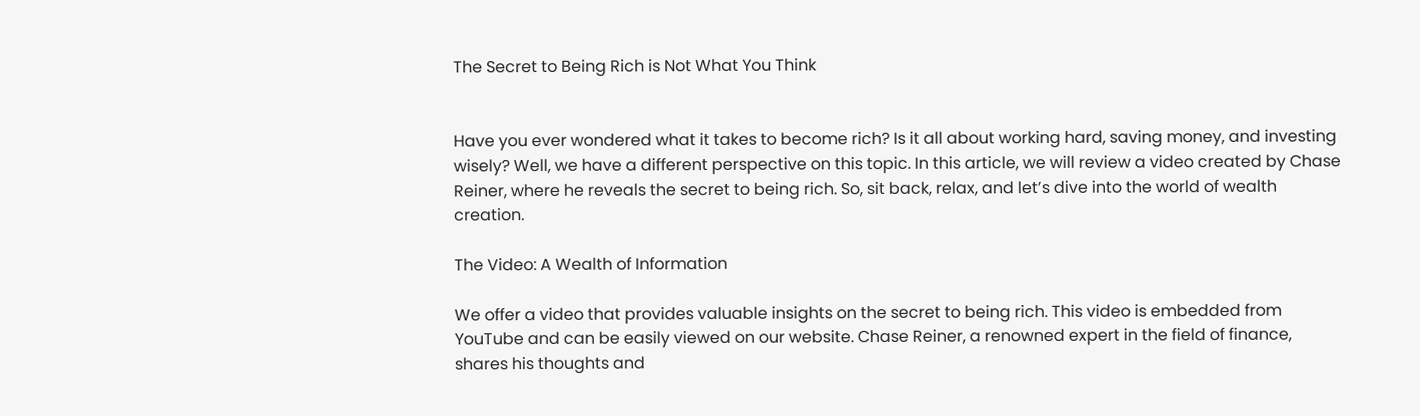The Secret to Being Rich is Not What You Think


Have you ever wondered what it takes to become rich? Is it all about working hard, saving money, and investing wisely? Well, we have a different perspective on this topic. In this article, we will review a video created by Chase Reiner, where he reveals the secret to being rich. So, sit back, relax, and let’s dive into the world of wealth creation.

The Video: A Wealth of Information

We offer a video that provides valuable insights on the secret to being rich. This video is embedded from YouTube and can be easily viewed on our website. Chase Reiner, a renowned expert in the field of finance, shares his thoughts and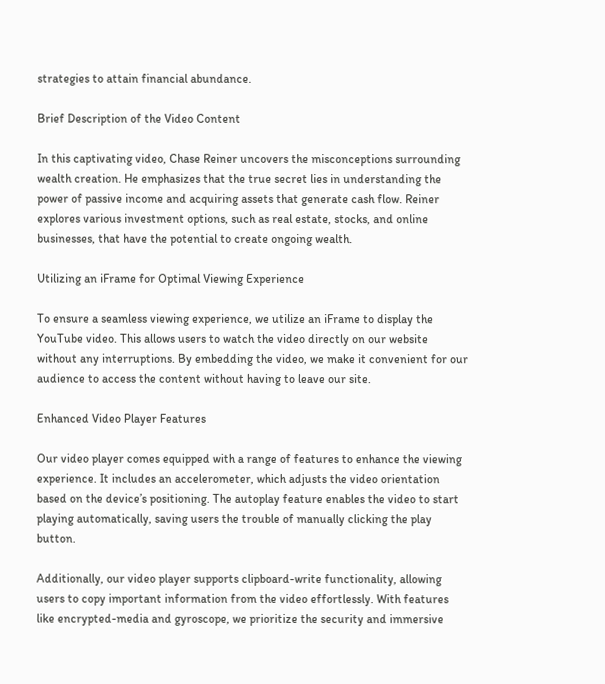strategies to attain financial abundance.

Brief Description of the Video Content

In this captivating video, Chase Reiner uncovers the misconceptions surrounding wealth creation. He emphasizes that the true secret lies in understanding the power of passive income and acquiring assets that generate cash flow. Reiner explores various investment options, such as real estate, stocks, and online businesses, that have the potential to create ongoing wealth.

Utilizing an iFrame for Optimal Viewing Experience

To ensure a seamless viewing experience, we utilize an iFrame to display the YouTube video. This allows users to watch the video directly on our website without any interruptions. By embedding the video, we make it convenient for our audience to access the content without having to leave our site.

Enhanced Video Player Features

Our video player comes equipped with a range of features to enhance the viewing experience. It includes an accelerometer, which adjusts the video orientation based on the device’s positioning. The autoplay feature enables the video to start playing automatically, saving users the trouble of manually clicking the play button.

Additionally, our video player supports clipboard-write functionality, allowing users to copy important information from the video effortlessly. With features like encrypted-media and gyroscope, we prioritize the security and immersive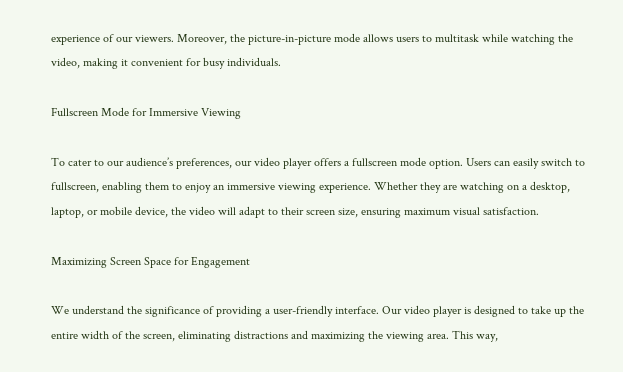experience of our viewers. Moreover, the picture-in-picture mode allows users to multitask while watching the video, making it convenient for busy individuals.

Fullscreen Mode for Immersive Viewing

To cater to our audience’s preferences, our video player offers a fullscreen mode option. Users can easily switch to fullscreen, enabling them to enjoy an immersive viewing experience. Whether they are watching on a desktop, laptop, or mobile device, the video will adapt to their screen size, ensuring maximum visual satisfaction.

Maximizing Screen Space for Engagement

We understand the significance of providing a user-friendly interface. Our video player is designed to take up the entire width of the screen, eliminating distractions and maximizing the viewing area. This way,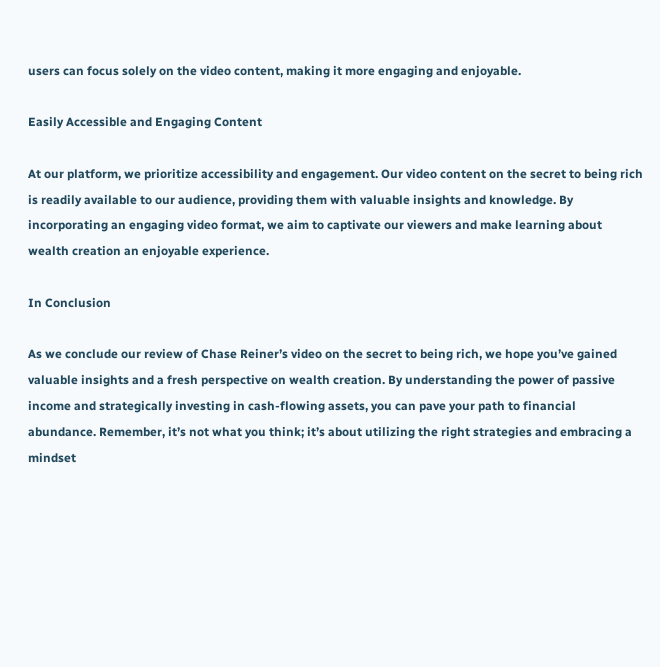users can focus solely on the video content, making it more engaging and enjoyable.

Easily Accessible and Engaging Content

At our platform, we prioritize accessibility and engagement. Our video content on the secret to being rich is readily available to our audience, providing them with valuable insights and knowledge. By incorporating an engaging video format, we aim to captivate our viewers and make learning about wealth creation an enjoyable experience.

In Conclusion

As we conclude our review of Chase Reiner’s video on the secret to being rich, we hope you’ve gained valuable insights and a fresh perspective on wealth creation. By understanding the power of passive income and strategically investing in cash-flowing assets, you can pave your path to financial abundance. Remember, it’s not what you think; it’s about utilizing the right strategies and embracing a mindset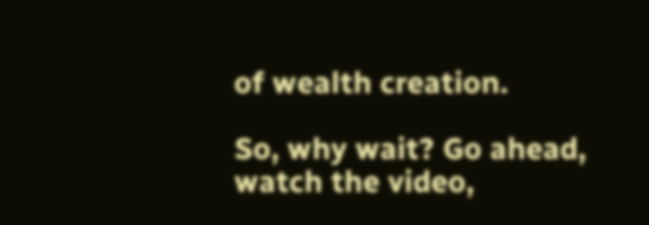of wealth creation.

So, why wait? Go ahead, watch the video,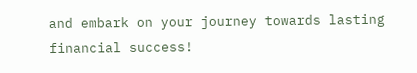and embark on your journey towards lasting financial success!